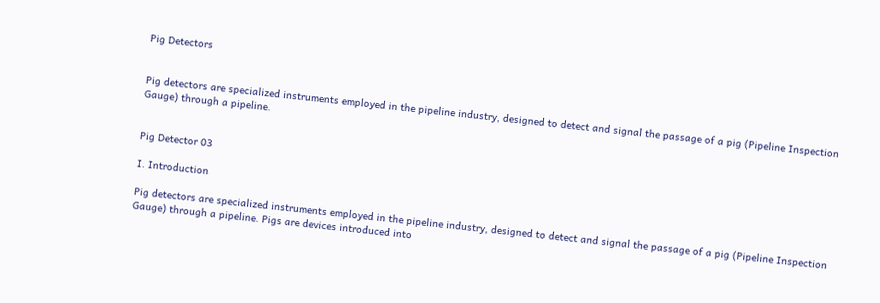Pig Detectors


Pig detectors are specialized instruments employed in the pipeline industry, designed to detect and signal the passage of a pig (Pipeline Inspection Gauge) through a pipeline.


Pig Detector 03

I. Introduction

Pig detectors are specialized instruments employed in the pipeline industry, designed to detect and signal the passage of a pig (Pipeline Inspection Gauge) through a pipeline. Pigs are devices introduced into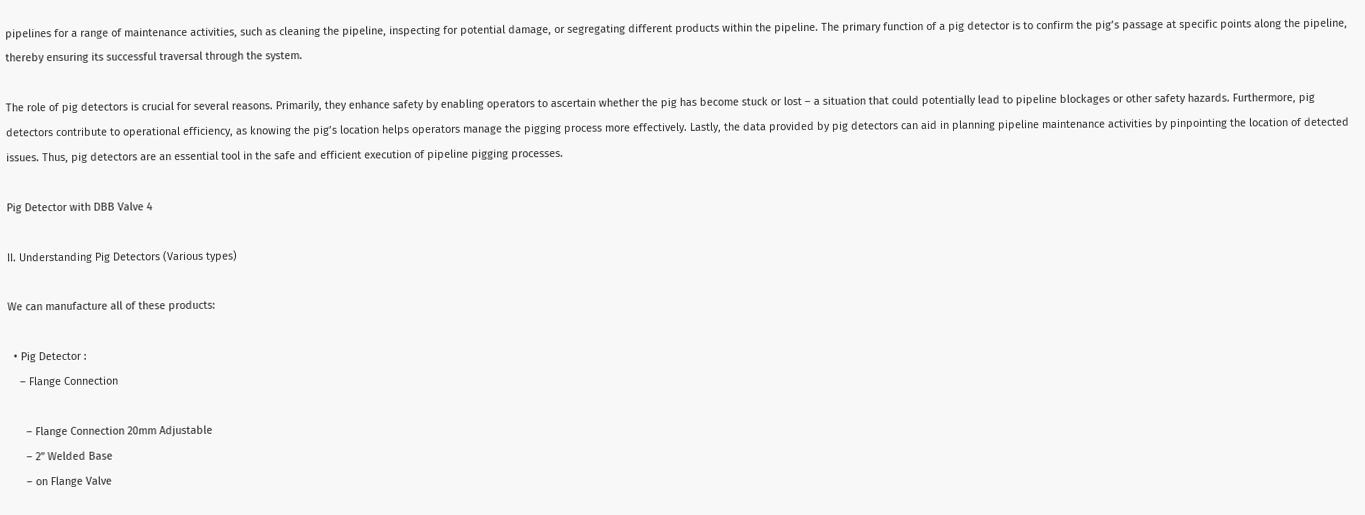pipelines for a range of maintenance activities, such as cleaning the pipeline, inspecting for potential damage, or segregating different products within the pipeline. The primary function of a pig detector is to confirm the pig’s passage at specific points along the pipeline, thereby ensuring its successful traversal through the system.

The role of pig detectors is crucial for several reasons. Primarily, they enhance safety by enabling operators to ascertain whether the pig has become stuck or lost – a situation that could potentially lead to pipeline blockages or other safety hazards. Furthermore, pig detectors contribute to operational efficiency, as knowing the pig’s location helps operators manage the pigging process more effectively. Lastly, the data provided by pig detectors can aid in planning pipeline maintenance activities by pinpointing the location of detected issues. Thus, pig detectors are an essential tool in the safe and efficient execution of pipeline pigging processes.

Pig Detector with DBB Valve 4

II. Understanding Pig Detectors (Various types)

We can manufacture all of these products:

  • Pig Detector :
    – Flange Connection

      – Flange Connection 20mm Adjustable
      – 2” Welded Base
      – on Flange Valve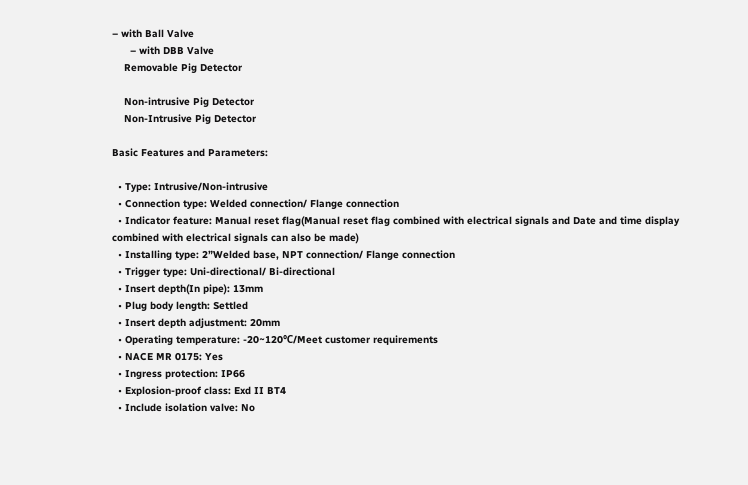– with Ball Valve
      – with DBB Valve
    Removable Pig Detector

    Non-intrusive Pig Detector
    Non-Intrusive Pig Detector

Basic Features and Parameters:

  • Type: Intrusive/Non-intrusive
  • Connection type: Welded connection/ Flange connection
  • Indicator feature: Manual reset flag(Manual reset flag combined with electrical signals and Date and time display combined with electrical signals can also be made)
  • Installing type: 2”Welded base, NPT connection/ Flange connection
  • Trigger type: Uni-directional/ Bi-directional
  • Insert depth(In pipe): 13mm
  • Plug body length: Settled
  • Insert depth adjustment: 20mm
  • Operating temperature: -20~120℃/Meet customer requirements
  • NACE MR 0175: Yes
  • Ingress protection: IP66
  • Explosion-proof class: Exd II BT4
  • Include isolation valve: No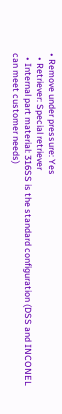• Remove under pressure: Yes
  • Retriever: Special retriever
  • Internal part material: 316SS is the standard configuration (DSS and INCONEL can meet customer needs)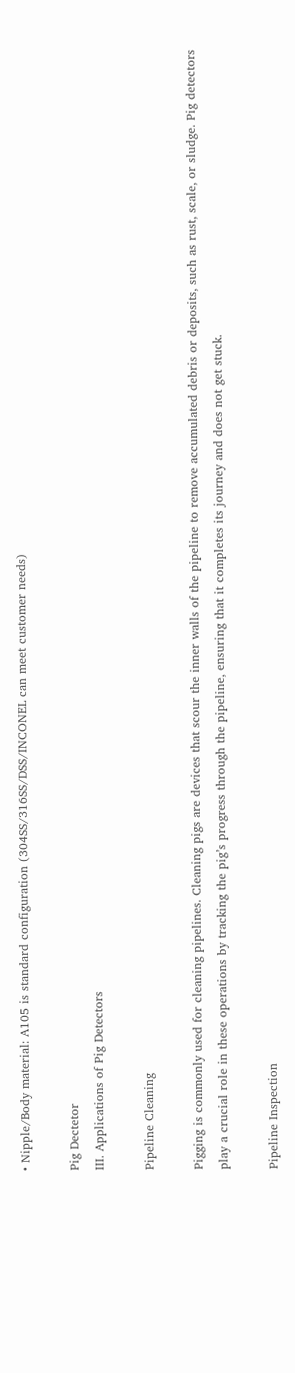• Nipple/Body material: A105 is standard configuration (304SS/316SS/DSS/INCONEL can meet customer needs)

Pig Dectetor
III. Applications of Pig Detectors

Pipeline Cleaning

Pigging is commonly used for cleaning pipelines. Cleaning pigs are devices that scour the inner walls of the pipeline to remove accumulated debris or deposits, such as rust, scale, or sludge. Pig detectors play a crucial role in these operations by tracking the pig’s progress through the pipeline, ensuring that it completes its journey and does not get stuck.

Pipeline Inspection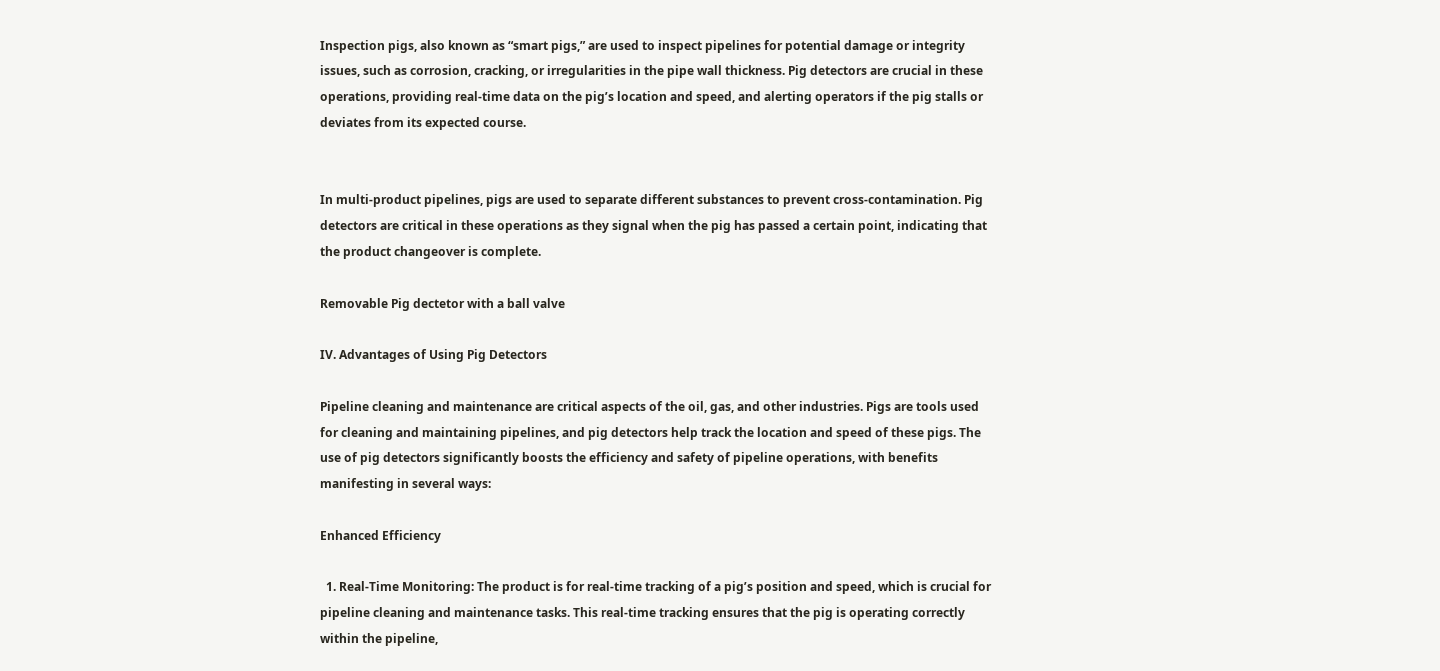Inspection pigs, also known as “smart pigs,” are used to inspect pipelines for potential damage or integrity issues, such as corrosion, cracking, or irregularities in the pipe wall thickness. Pig detectors are crucial in these operations, providing real-time data on the pig’s location and speed, and alerting operators if the pig stalls or deviates from its expected course.


In multi-product pipelines, pigs are used to separate different substances to prevent cross-contamination. Pig detectors are critical in these operations as they signal when the pig has passed a certain point, indicating that the product changeover is complete.

Removable Pig dectetor with a ball valve

IV. Advantages of Using Pig Detectors

Pipeline cleaning and maintenance are critical aspects of the oil, gas, and other industries. Pigs are tools used for cleaning and maintaining pipelines, and pig detectors help track the location and speed of these pigs. The use of pig detectors significantly boosts the efficiency and safety of pipeline operations, with benefits manifesting in several ways:

Enhanced Efficiency

  1. Real-Time Monitoring: The product is for real-time tracking of a pig’s position and speed, which is crucial for pipeline cleaning and maintenance tasks. This real-time tracking ensures that the pig is operating correctly within the pipeline,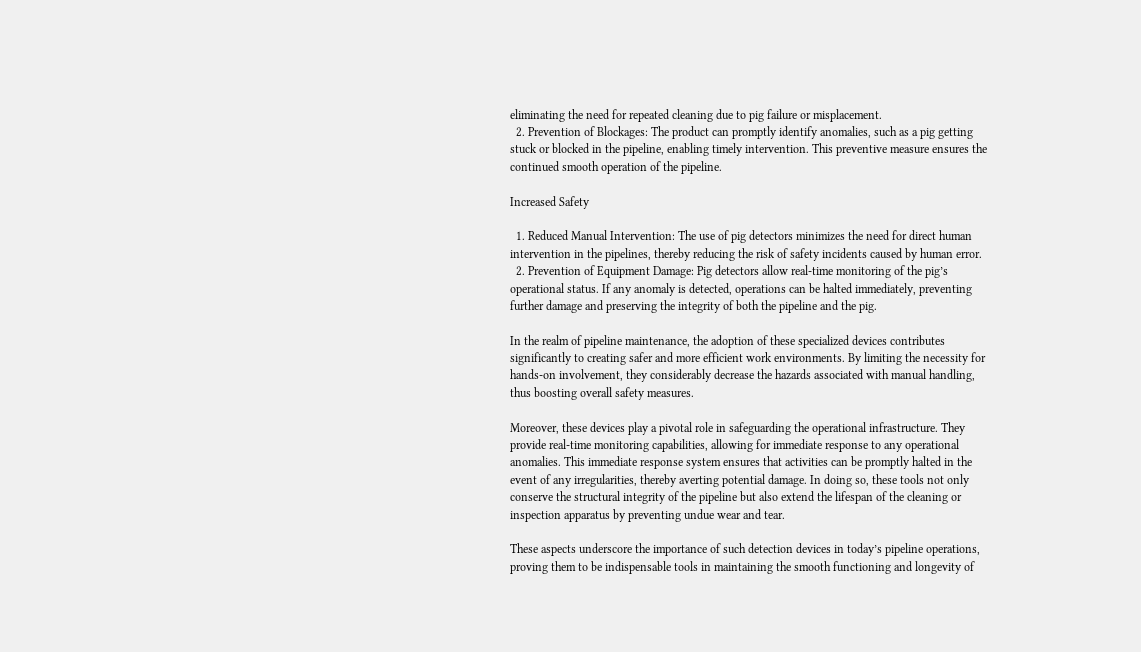eliminating the need for repeated cleaning due to pig failure or misplacement.
  2. Prevention of Blockages: The product can promptly identify anomalies, such as a pig getting stuck or blocked in the pipeline, enabling timely intervention. This preventive measure ensures the continued smooth operation of the pipeline.

Increased Safety

  1. Reduced Manual Intervention: The use of pig detectors minimizes the need for direct human intervention in the pipelines, thereby reducing the risk of safety incidents caused by human error.
  2. Prevention of Equipment Damage: Pig detectors allow real-time monitoring of the pig’s operational status. If any anomaly is detected, operations can be halted immediately, preventing further damage and preserving the integrity of both the pipeline and the pig.

In the realm of pipeline maintenance, the adoption of these specialized devices contributes significantly to creating safer and more efficient work environments. By limiting the necessity for hands-on involvement, they considerably decrease the hazards associated with manual handling, thus boosting overall safety measures.

Moreover, these devices play a pivotal role in safeguarding the operational infrastructure. They provide real-time monitoring capabilities, allowing for immediate response to any operational anomalies. This immediate response system ensures that activities can be promptly halted in the event of any irregularities, thereby averting potential damage. In doing so, these tools not only conserve the structural integrity of the pipeline but also extend the lifespan of the cleaning or inspection apparatus by preventing undue wear and tear.

These aspects underscore the importance of such detection devices in today’s pipeline operations, proving them to be indispensable tools in maintaining the smooth functioning and longevity of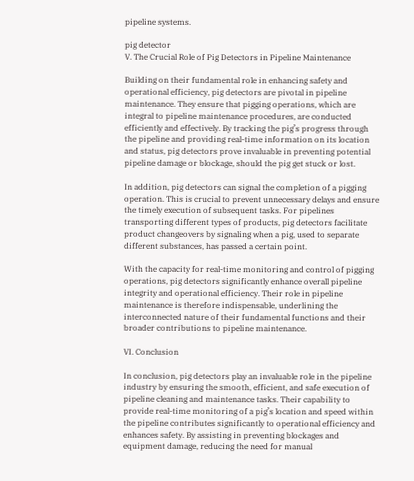pipeline systems.

pig detector
V. The Crucial Role of Pig Detectors in Pipeline Maintenance

Building on their fundamental role in enhancing safety and operational efficiency, pig detectors are pivotal in pipeline maintenance. They ensure that pigging operations, which are integral to pipeline maintenance procedures, are conducted efficiently and effectively. By tracking the pig’s progress through the pipeline and providing real-time information on its location and status, pig detectors prove invaluable in preventing potential pipeline damage or blockage, should the pig get stuck or lost.

In addition, pig detectors can signal the completion of a pigging operation. This is crucial to prevent unnecessary delays and ensure the timely execution of subsequent tasks. For pipelines transporting different types of products, pig detectors facilitate product changeovers by signaling when a pig, used to separate different substances, has passed a certain point.

With the capacity for real-time monitoring and control of pigging operations, pig detectors significantly enhance overall pipeline integrity and operational efficiency. Their role in pipeline maintenance is therefore indispensable, underlining the interconnected nature of their fundamental functions and their broader contributions to pipeline maintenance.

VI. Conclusion

In conclusion, pig detectors play an invaluable role in the pipeline industry by ensuring the smooth, efficient, and safe execution of pipeline cleaning and maintenance tasks. Their capability to provide real-time monitoring of a pig’s location and speed within the pipeline contributes significantly to operational efficiency and enhances safety. By assisting in preventing blockages and equipment damage, reducing the need for manual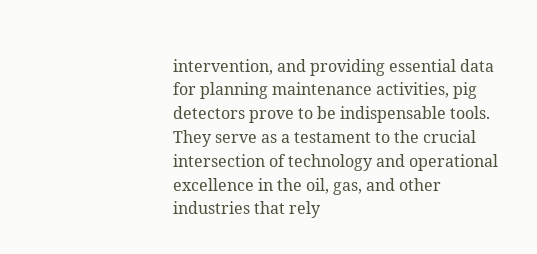intervention, and providing essential data for planning maintenance activities, pig detectors prove to be indispensable tools. They serve as a testament to the crucial intersection of technology and operational excellence in the oil, gas, and other industries that rely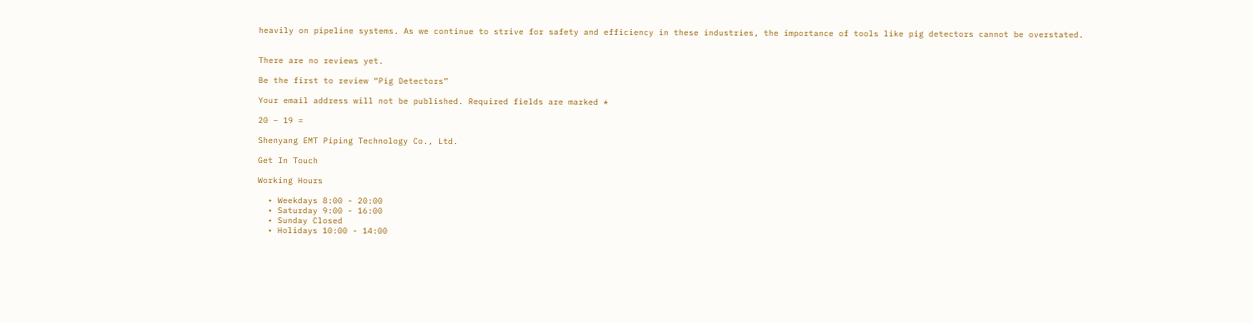heavily on pipeline systems. As we continue to strive for safety and efficiency in these industries, the importance of tools like pig detectors cannot be overstated.


There are no reviews yet.

Be the first to review “Pig Detectors”

Your email address will not be published. Required fields are marked *

20 − 19 =

Shenyang EMT Piping Technology Co., Ltd.

Get In Touch

Working Hours

  • Weekdays 8:00 - 20:00
  • Saturday 9:00 - 16:00
  • Sunday Closed
  • Holidays 10:00 - 14:00